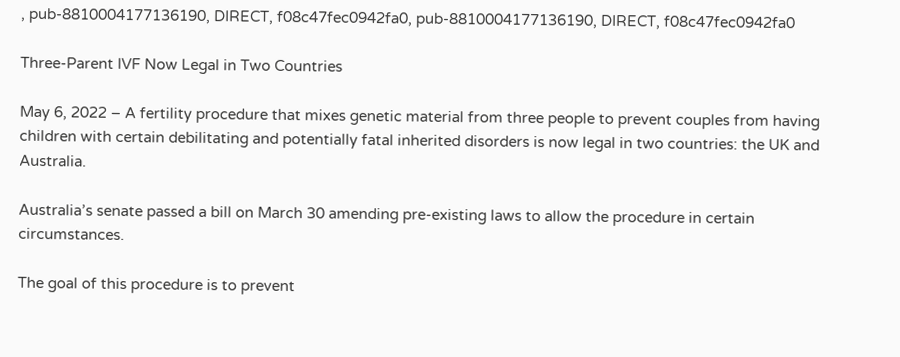, pub-8810004177136190, DIRECT, f08c47fec0942fa0, pub-8810004177136190, DIRECT, f08c47fec0942fa0

Three-Parent IVF Now Legal in Two Countries

May 6, 2022 – A fertility procedure that mixes genetic material from three people to prevent couples from having children with certain debilitating and potentially fatal inherited disorders is now legal in two countries: the UK and Australia.

Australia’s senate passed a bill on March 30 amending pre-existing laws to allow the procedure in certain circumstances.

The goal of this procedure is to prevent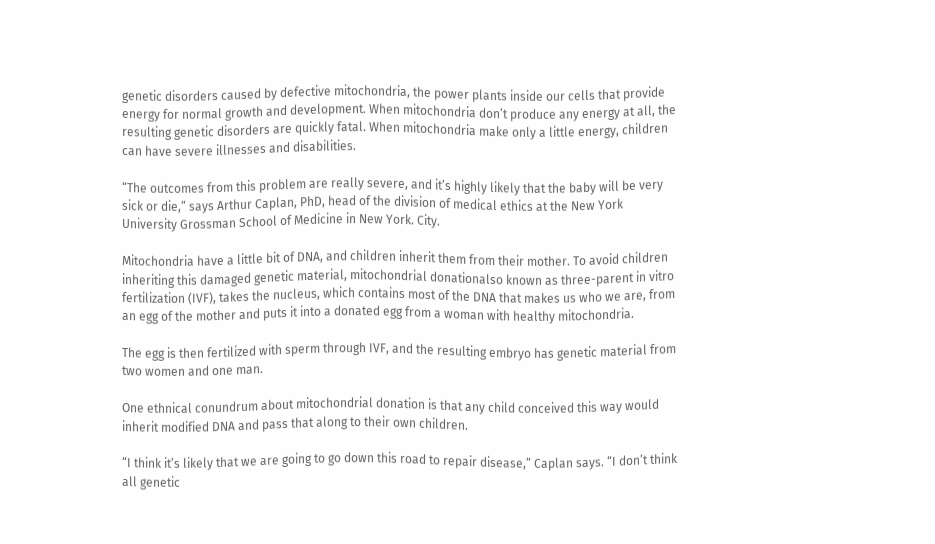genetic disorders caused by defective mitochondria, the power plants inside our cells that provide energy for normal growth and development. When mitochondria don’t produce any energy at all, the resulting genetic disorders are quickly fatal. When mitochondria make only a little energy, children can have severe illnesses and disabilities.

“The outcomes from this problem are really severe, and it’s highly likely that the baby will be very sick or die,” says Arthur Caplan, PhD, head of the division of medical ethics at the New York University Grossman School of Medicine in New York. City.

Mitochondria have a little bit of DNA, and children inherit them from their mother. To avoid children inheriting this damaged genetic material, mitochondrial donationalso known as three-parent in vitro fertilization (IVF), takes the nucleus, which contains most of the DNA that makes us who we are, from an egg of the mother and puts it into a donated egg from a woman with healthy mitochondria.

The egg is then fertilized with sperm through IVF, and the resulting embryo has genetic material from two women and one man.

One ethnical conundrum about mitochondrial donation is that any child conceived this way would inherit modified DNA and pass that along to their own children.

“I think it’s likely that we are going to go down this road to repair disease,” Caplan says. “I don’t think all genetic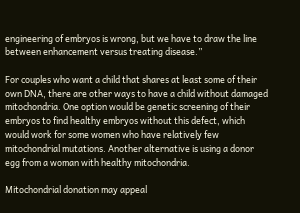engineering of embryos is wrong, but we have to draw the line between enhancement versus treating disease.”

For couples who want a child that shares at least some of their own DNA, there are other ways to have a child without damaged mitochondria. One option would be genetic screening of their embryos to find healthy embryos without this defect, which would work for some women who have relatively few mitochondrial mutations. Another alternative is using a donor egg from a woman with healthy mitochondria.

Mitochondrial donation may appeal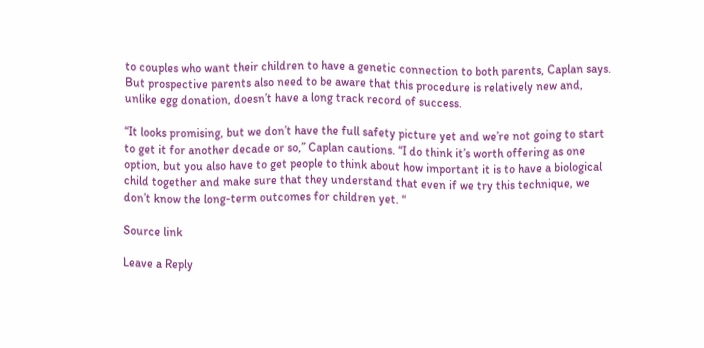to couples who want their children to have a genetic connection to both parents, Caplan says. But prospective parents also need to be aware that this procedure is relatively new and, unlike egg donation, doesn’t have a long track record of success.

“It looks promising, but we don’t have the full safety picture yet and we’re not going to start to get it for another decade or so,” Caplan cautions. “I do think it’s worth offering as one option, but you also have to get people to think about how important it is to have a biological child together and make sure that they understand that even if we try this technique, we don’t know the long-term outcomes for children yet. “

Source link

Leave a Reply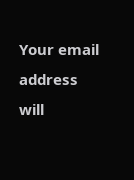Your email address will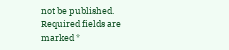not be published. Required fields are marked *